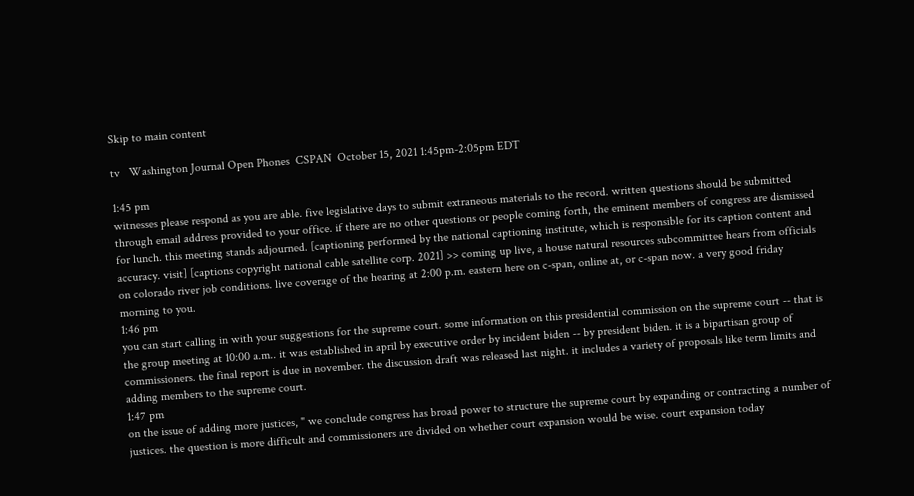Skip to main content

tv   Washington Journal Open Phones  CSPAN  October 15, 2021 1:45pm-2:05pm EDT

1:45 pm
witnesses please respond as you are able. five legislative days to submit extraneous materials to the record. written questions should be submitted through email address provided to your office. if there are no other questions or people coming forth, the eminent members of congress are dismissed for lunch. this meeting stands adjourned. [captioning performed by the national captioning institute, which is responsible for its caption content and accuracy. visit] [captions copyright national cable satellite corp. 2021] >> coming up live, a house natural resources subcommittee hears from officials on colorado river job conditions. live coverage of the hearing at 2:00 p.m. eastern here on c-span, online at, or c-span now. a very good friday morning to you.
1:46 pm
you can start calling in with your suggestions for the supreme court. some information on this presidential commission on the supreme court -- that is the group meeting at 10:00 a.m.. it was established in april by executive order by incident biden -- by president biden. it is a bipartisan group of commissioners. the final report is due in november. the discussion draft was released last night. it includes a variety of proposals like term limits and adding members to the supreme court.
1:47 pm
on the issue of adding more justices, " we conclude congress has broad power to structure the supreme court by expanding or contracting a number of justices. the question is more difficult and commissioners are divided on whether court expansion would be wise. court expansion today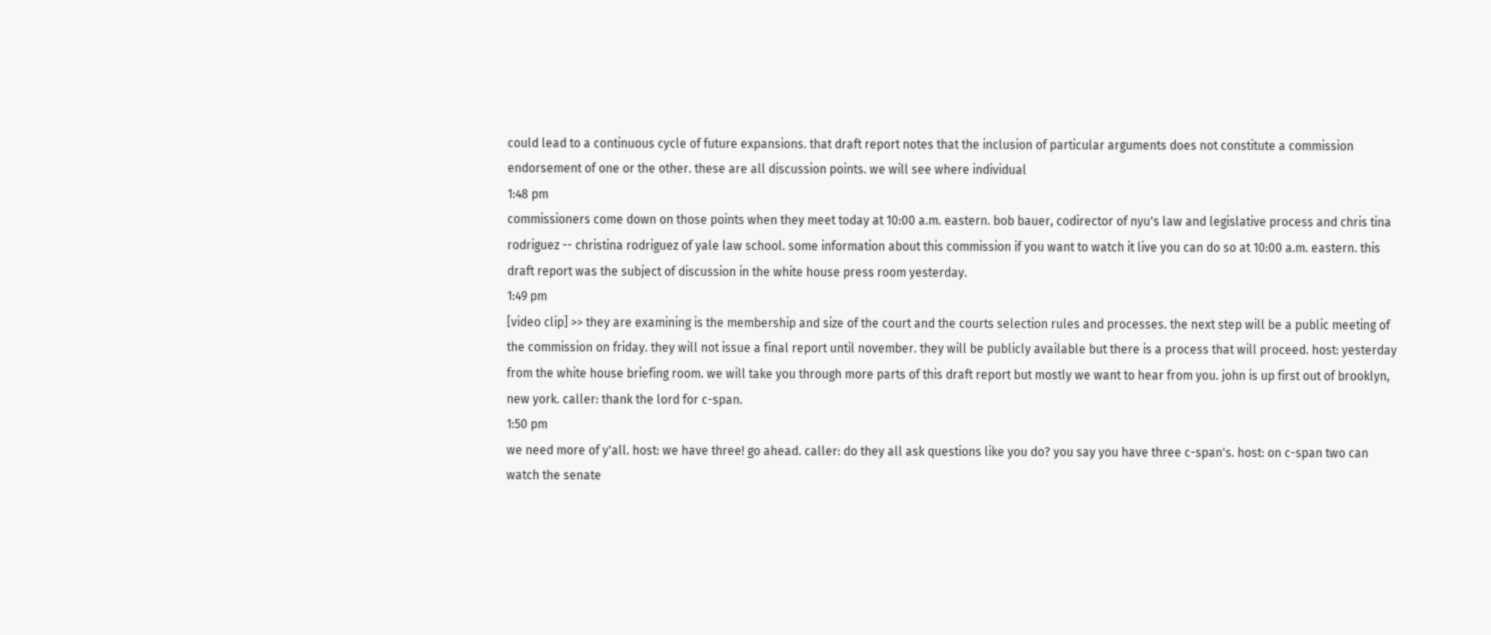could lead to a continuous cycle of future expansions. that draft report notes that the inclusion of particular arguments does not constitute a commission endorsement of one or the other. these are all discussion points. we will see where individual
1:48 pm
commissioners come down on those points when they meet today at 10:00 a.m. eastern. bob bauer, codirector of nyu's law and legislative process and chris tina rodriguez -- christina rodriguez of yale law school. some information about this commission if you want to watch it live you can do so at 10:00 a.m. eastern. this draft report was the subject of discussion in the white house press room yesterday.
1:49 pm
[video clip] >> they are examining is the membership and size of the court and the courts selection rules and processes. the next step will be a public meeting of the commission on friday. they will not issue a final report until november. they will be publicly available but there is a process that will proceed. host: yesterday from the white house briefing room. we will take you through more parts of this draft report but mostly we want to hear from you. john is up first out of brooklyn, new york. caller: thank the lord for c-span.
1:50 pm
we need more of y'all. host: we have three! go ahead. caller: do they all ask questions like you do? you say you have three c-span's. host: on c-span two can watch the senate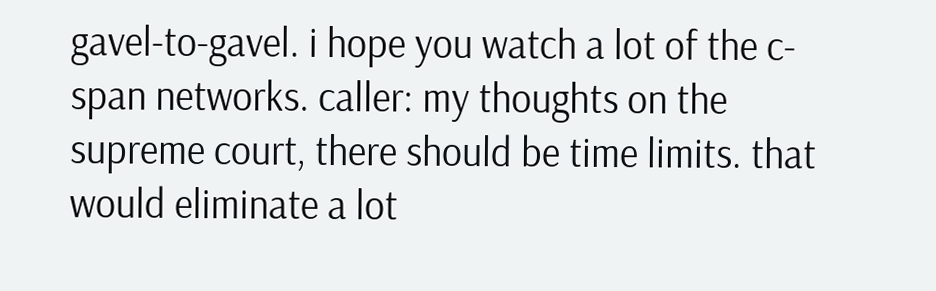gavel-to-gavel. i hope you watch a lot of the c-span networks. caller: my thoughts on the supreme court, there should be time limits. that would eliminate a lot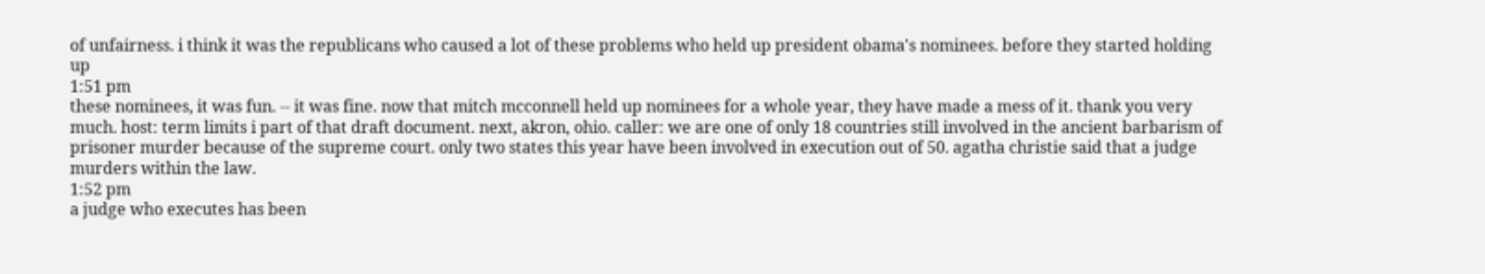of unfairness. i think it was the republicans who caused a lot of these problems who held up president obama's nominees. before they started holding up
1:51 pm
these nominees, it was fun. -- it was fine. now that mitch mcconnell held up nominees for a whole year, they have made a mess of it. thank you very much. host: term limits i part of that draft document. next, akron, ohio. caller: we are one of only 18 countries still involved in the ancient barbarism of prisoner murder because of the supreme court. only two states this year have been involved in execution out of 50. agatha christie said that a judge murders within the law.
1:52 pm
a judge who executes has been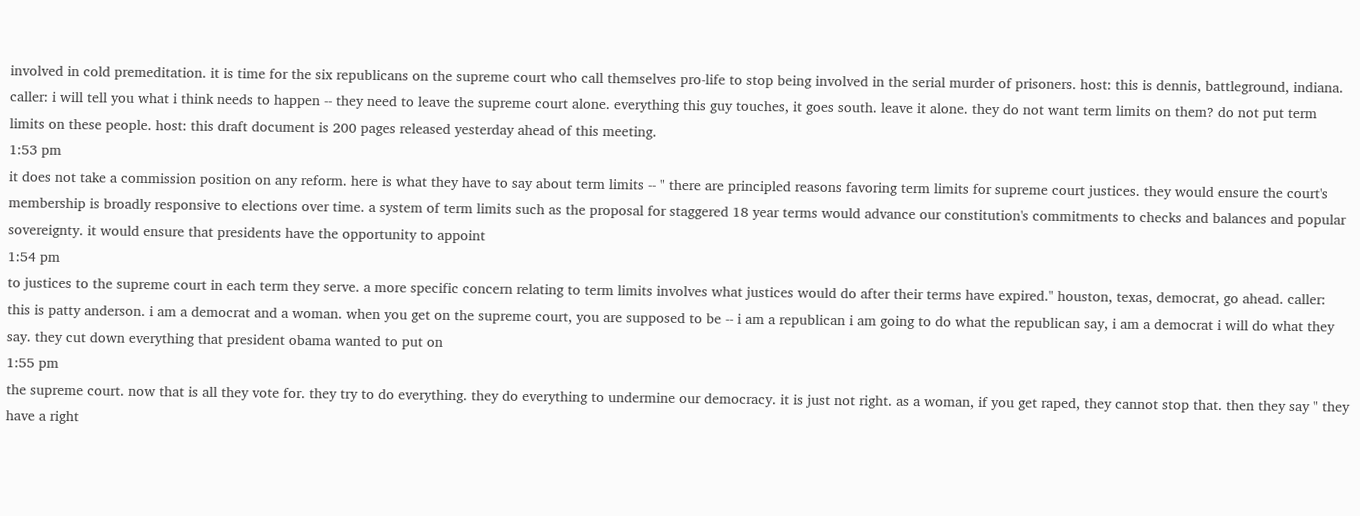involved in cold premeditation. it is time for the six republicans on the supreme court who call themselves pro-life to stop being involved in the serial murder of prisoners. host: this is dennis, battleground, indiana. caller: i will tell you what i think needs to happen -- they need to leave the supreme court alone. everything this guy touches, it goes south. leave it alone. they do not want term limits on them? do not put term limits on these people. host: this draft document is 200 pages released yesterday ahead of this meeting.
1:53 pm
it does not take a commission position on any reform. here is what they have to say about term limits -- " there are principled reasons favoring term limits for supreme court justices. they would ensure the court's membership is broadly responsive to elections over time. a system of term limits such as the proposal for staggered 18 year terms would advance our constitution's commitments to checks and balances and popular sovereignty. it would ensure that presidents have the opportunity to appoint
1:54 pm
to justices to the supreme court in each term they serve. a more specific concern relating to term limits involves what justices would do after their terms have expired." houston, texas, democrat, go ahead. caller: this is patty anderson. i am a democrat and a woman. when you get on the supreme court, you are supposed to be -- i am a republican i am going to do what the republican say, i am a democrat i will do what they say. they cut down everything that president obama wanted to put on
1:55 pm
the supreme court. now that is all they vote for. they try to do everything. they do everything to undermine our democracy. it is just not right. as a woman, if you get raped, they cannot stop that. then they say " they have a right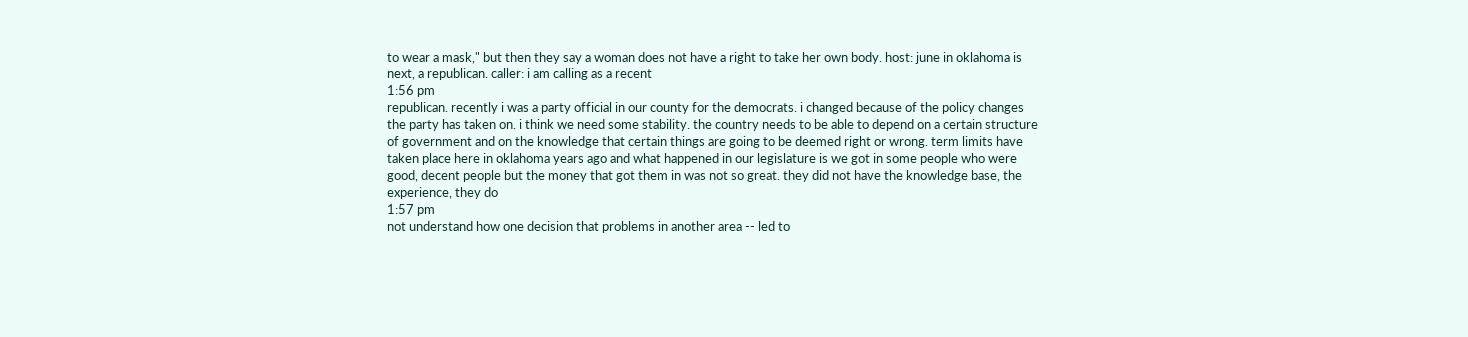to wear a mask," but then they say a woman does not have a right to take her own body. host: june in oklahoma is next, a republican. caller: i am calling as a recent
1:56 pm
republican. recently i was a party official in our county for the democrats. i changed because of the policy changes the party has taken on. i think we need some stability. the country needs to be able to depend on a certain structure of government and on the knowledge that certain things are going to be deemed right or wrong. term limits have taken place here in oklahoma years ago and what happened in our legislature is we got in some people who were good, decent people but the money that got them in was not so great. they did not have the knowledge base, the experience, they do
1:57 pm
not understand how one decision that problems in another area -- led to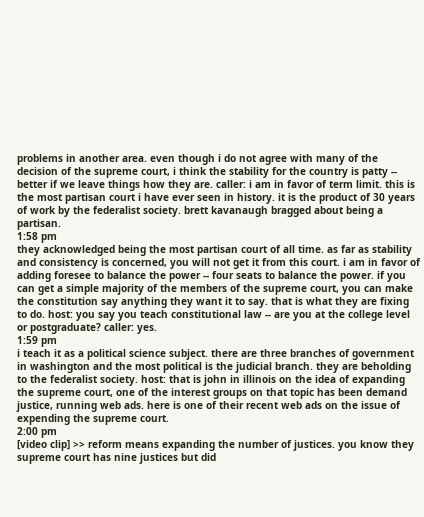problems in another area. even though i do not agree with many of the decision of the supreme court, i think the stability for the country is patty -- better if we leave things how they are. caller: i am in favor of term limit. this is the most partisan court i have ever seen in history. it is the product of 30 years of work by the federalist society. brett kavanaugh bragged about being a partisan.
1:58 pm
they acknowledged being the most partisan court of all time. as far as stability and consistency is concerned, you will not get it from this court. i am in favor of adding foresee to balance the power -- four seats to balance the power. if you can get a simple majority of the members of the supreme court, you can make the constitution say anything they want it to say. that is what they are fixing to do. host: you say you teach constitutional law -- are you at the college level or postgraduate? caller: yes.
1:59 pm
i teach it as a political science subject. there are three branches of government in washington and the most political is the judicial branch. they are beholding to the federalist society. host: that is john in illinois on the idea of expanding the supreme court, one of the interest groups on that topic has been demand justice, running web ads. here is one of their recent web ads on the issue of expending the supreme court.
2:00 pm
[video clip] >> reform means expanding the number of justices. you know they supreme court has nine justices but did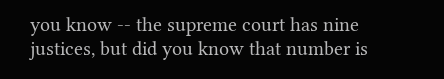you know -- the supreme court has nine justices, but did you know that number is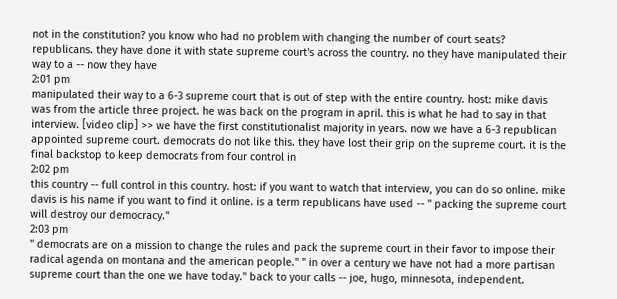not in the constitution? you know who had no problem with changing the number of court seats? republicans. they have done it with state supreme court's across the country. no they have manipulated their way to a -- now they have
2:01 pm
manipulated their way to a 6-3 supreme court that is out of step with the entire country. host: mike davis was from the article three project. he was back on the program in april. this is what he had to say in that interview. [video clip] >> we have the first constitutionalist majority in years. now we have a 6-3 republican appointed supreme court. democrats do not like this. they have lost their grip on the supreme court. it is the final backstop to keep democrats from four control in
2:02 pm
this country -- full control in this country. host: if you want to watch that interview, you can do so online. mike davis is his name if you want to find it online. is a term republicans have used -- " packing the supreme court will destroy our democracy."
2:03 pm
" democrats are on a mission to change the rules and pack the supreme court in their favor to impose their radical agenda on montana and the american people." " in over a century we have not had a more partisan supreme court than the one we have today." back to your calls -- joe, hugo, minnesota, independent.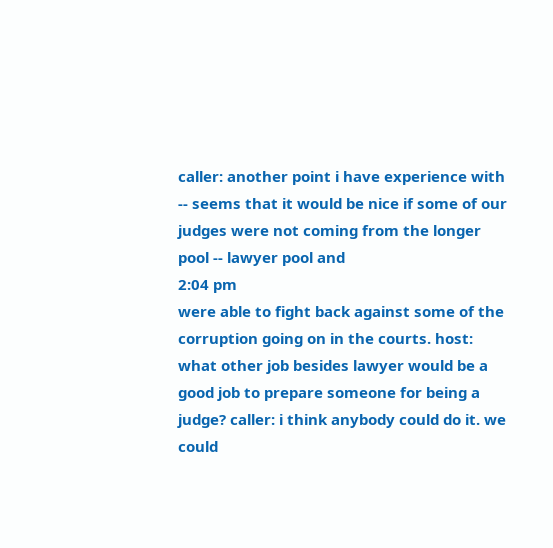caller: another point i have experience with -- seems that it would be nice if some of our judges were not coming from the longer pool -- lawyer pool and
2:04 pm
were able to fight back against some of the corruption going on in the courts. host: what other job besides lawyer would be a good job to prepare someone for being a judge? caller: i think anybody could do it. we could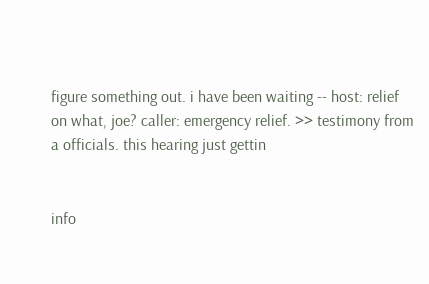figure something out. i have been waiting -- host: relief on what, joe? caller: emergency relief. >> testimony from a officials. this hearing just gettin


info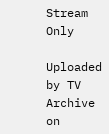Stream Only

Uploaded by TV Archive on